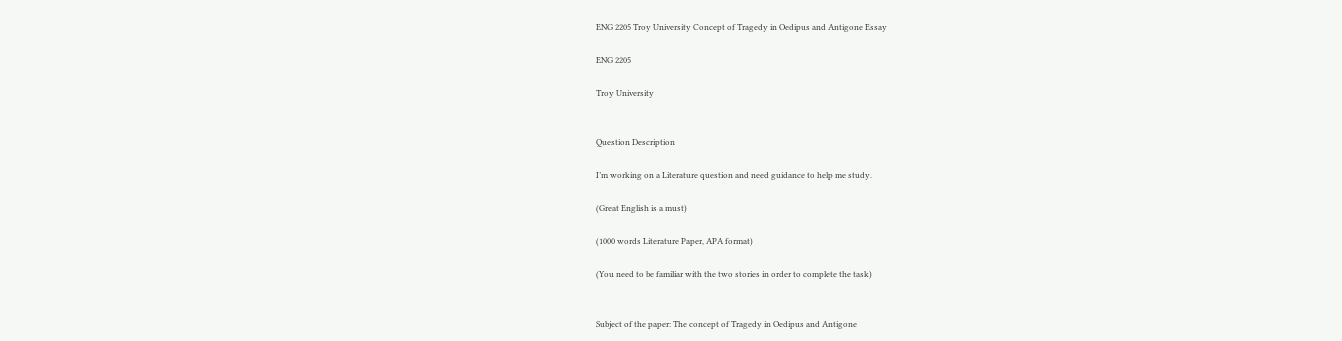ENG 2205 Troy University Concept of Tragedy in Oedipus and Antigone Essay

ENG 2205

Troy University


Question Description

I’m working on a Literature question and need guidance to help me study.

(Great English is a must)

(1000 words Literature Paper, APA format)

(You need to be familiar with the two stories in order to complete the task)


Subject of the paper: The concept of Tragedy in Oedipus and Antigone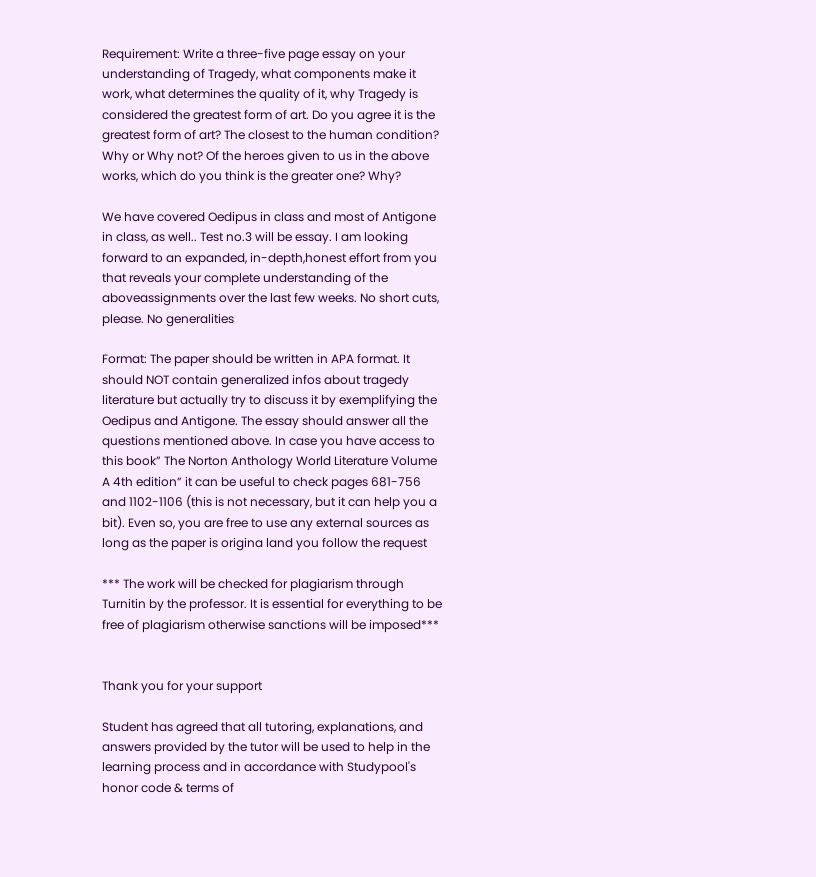Requirement: Write a three-five page essay on your understanding of Tragedy, what components make it work, what determines the quality of it, why Tragedy is considered the greatest form of art. Do you agree it is the greatest form of art? The closest to the human condition? Why or Why not? Of the heroes given to us in the above works, which do you think is the greater one? Why?

We have covered Oedipus in class and most of Antigone in class, as well.. Test no.3 will be essay. I am looking forward to an expanded, in-depth,honest effort from you that reveals your complete understanding of the aboveassignments over the last few weeks. No short cuts, please. No generalities

Format: The paper should be written in APA format. It should NOT contain generalized infos about tragedy literature but actually try to discuss it by exemplifying the Oedipus and Antigone. The essay should answer all the questions mentioned above. In case you have access to this book” The Norton Anthology World Literature Volume A 4th edition” it can be useful to check pages 681-756 and 1102-1106 (this is not necessary, but it can help you a bit). Even so, you are free to use any external sources as long as the paper is origina land you follow the request

*** The work will be checked for plagiarism through Turnitin by the professor. It is essential for everything to be free of plagiarism otherwise sanctions will be imposed***


Thank you for your support

Student has agreed that all tutoring, explanations, and answers provided by the tutor will be used to help in the learning process and in accordance with Studypool's honor code & terms of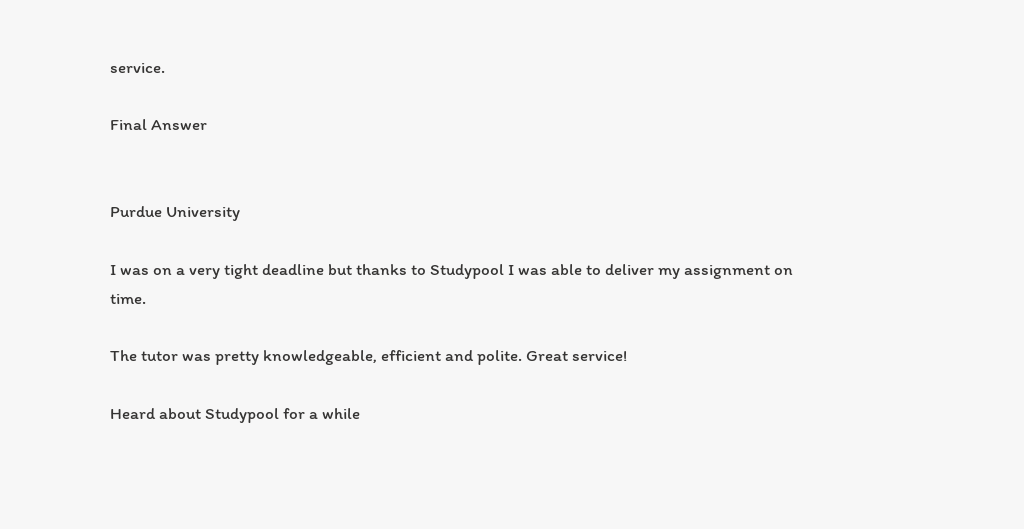service.

Final Answer


Purdue University

I was on a very tight deadline but thanks to Studypool I was able to deliver my assignment on time.

The tutor was pretty knowledgeable, efficient and polite. Great service!

Heard about Studypool for a while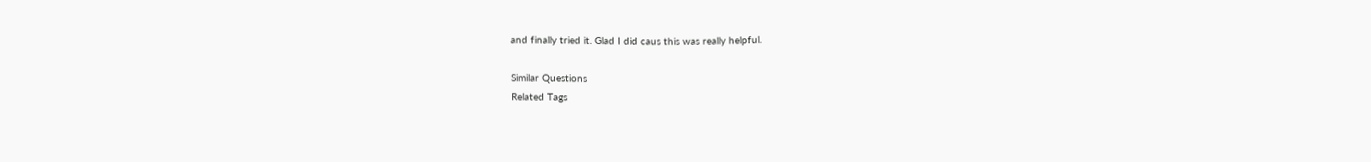and finally tried it. Glad I did caus this was really helpful.

Similar Questions
Related Tags